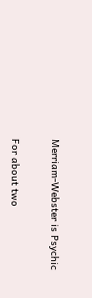Merriam-Webster is Psychic

For about two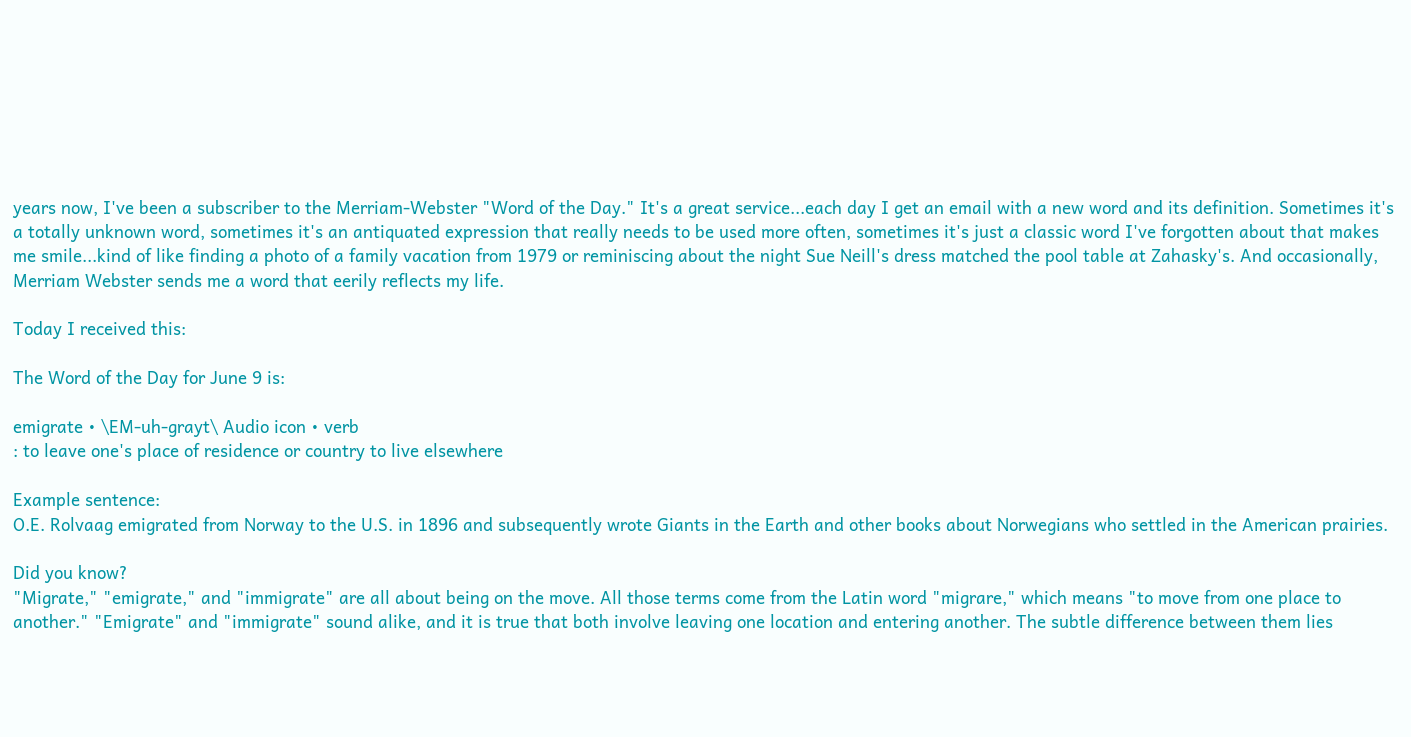years now, I've been a subscriber to the Merriam-Webster "Word of the Day." It's a great service...each day I get an email with a new word and its definition. Sometimes it's a totally unknown word, sometimes it's an antiquated expression that really needs to be used more often, sometimes it's just a classic word I've forgotten about that makes me smile...kind of like finding a photo of a family vacation from 1979 or reminiscing about the night Sue Neill's dress matched the pool table at Zahasky's. And occasionally, Merriam Webster sends me a word that eerily reflects my life.

Today I received this:

The Word of the Day for June 9 is:

emigrate • \EM-uh-grayt\ Audio icon • verb
: to leave one's place of residence or country to live elsewhere

Example sentence:
O.E. Rolvaag emigrated from Norway to the U.S. in 1896 and subsequently wrote Giants in the Earth and other books about Norwegians who settled in the American prairies.

Did you know?
"Migrate," "emigrate," and "immigrate" are all about being on the move. All those terms come from the Latin word "migrare," which means "to move from one place to another." "Emigrate" and "immigrate" sound alike, and it is true that both involve leaving one location and entering another. The subtle difference between them lies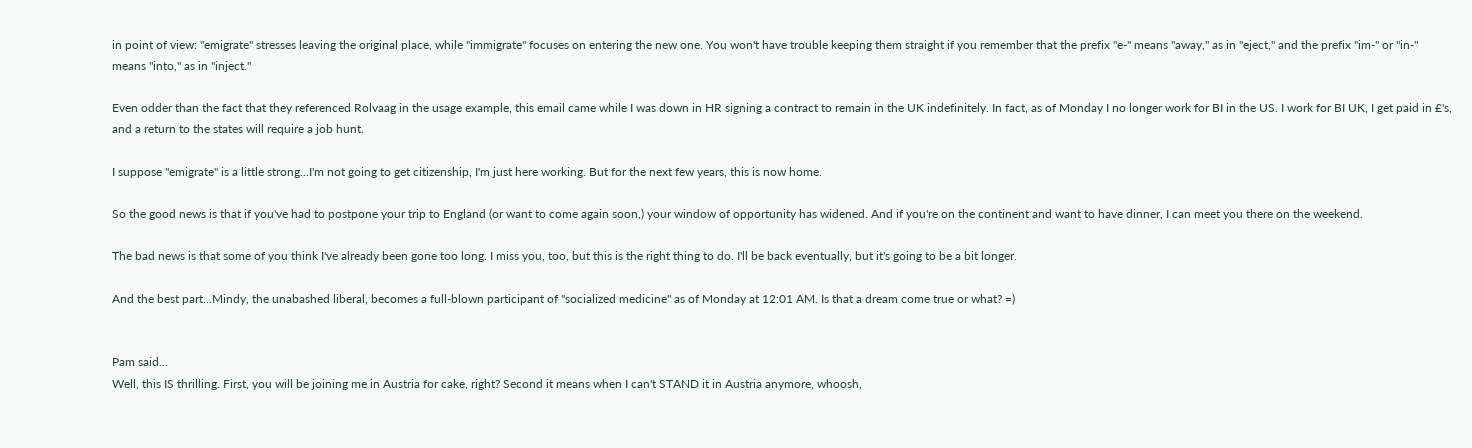in point of view: "emigrate" stresses leaving the original place, while "immigrate" focuses on entering the new one. You won't have trouble keeping them straight if you remember that the prefix "e-" means "away," as in "eject," and the prefix "im-" or "in-" means "into," as in "inject."

Even odder than the fact that they referenced Rolvaag in the usage example, this email came while I was down in HR signing a contract to remain in the UK indefinitely. In fact, as of Monday I no longer work for BI in the US. I work for BI UK, I get paid in £'s, and a return to the states will require a job hunt.

I suppose "emigrate" is a little strong...I'm not going to get citizenship, I'm just here working. But for the next few years, this is now home.

So the good news is that if you've had to postpone your trip to England (or want to come again soon,) your window of opportunity has widened. And if you're on the continent and want to have dinner, I can meet you there on the weekend.

The bad news is that some of you think I've already been gone too long. I miss you, too, but this is the right thing to do. I'll be back eventually, but it's going to be a bit longer.

And the best part...Mindy, the unabashed liberal, becomes a full-blown participant of "socialized medicine" as of Monday at 12:01 AM. Is that a dream come true or what? =)


Pam said…
Well, this IS thrilling. First, you will be joining me in Austria for cake, right? Second it means when I can't STAND it in Austria anymore, whoosh,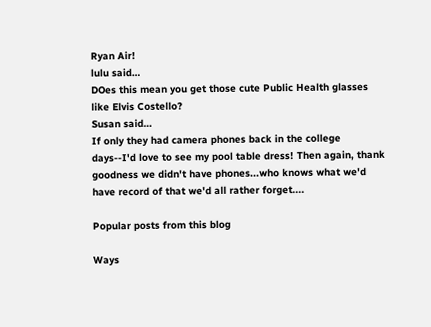Ryan Air!
lulu said…
DOes this mean you get those cute Public Health glasses like Elvis Costello?
Susan said…
If only they had camera phones back in the college days--I'd love to see my pool table dress! Then again, thank goodness we didn't have phones...who knows what we'd have record of that we'd all rather forget....

Popular posts from this blog

Ways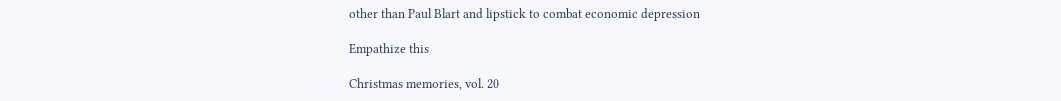other than Paul Blart and lipstick to combat economic depression

Empathize this

Christmas memories, vol. 20